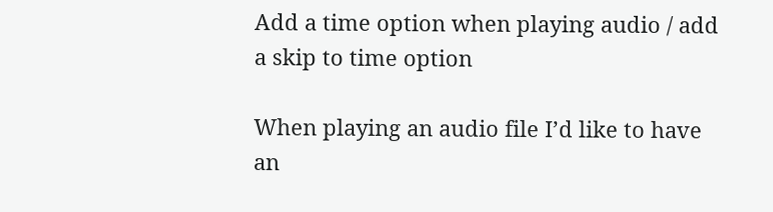Add a time option when playing audio / add a skip to time option

When playing an audio file I’d like to have an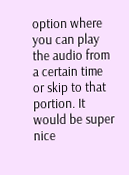option where you can play the audio from a certain time or skip to that portion. It would be super nice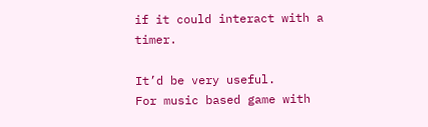if it could interact with a timer.

It’d be very useful.
For music based game with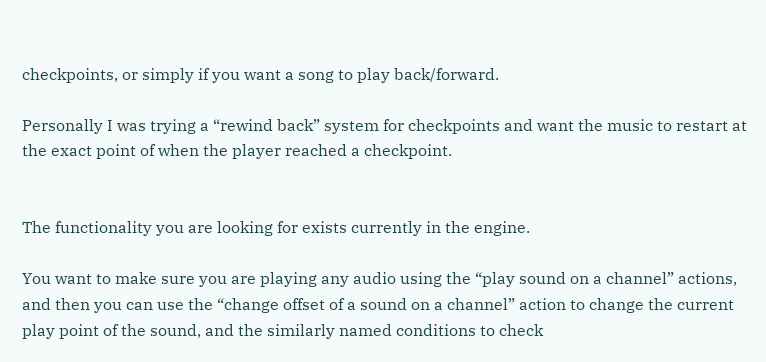checkpoints, or simply if you want a song to play back/forward.

Personally I was trying a “rewind back” system for checkpoints and want the music to restart at the exact point of when the player reached a checkpoint.


The functionality you are looking for exists currently in the engine.

You want to make sure you are playing any audio using the “play sound on a channel” actions, and then you can use the “change offset of a sound on a channel” action to change the current play point of the sound, and the similarly named conditions to check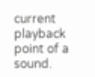current playback point of a sound.